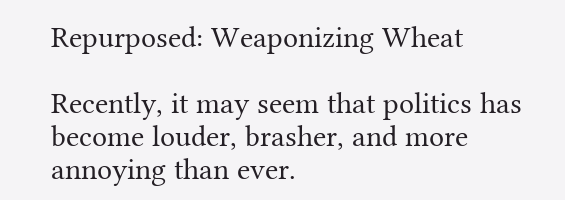Repurposed: Weaponizing Wheat

Recently, it may seem that politics has become louder, brasher, and more annoying than ever.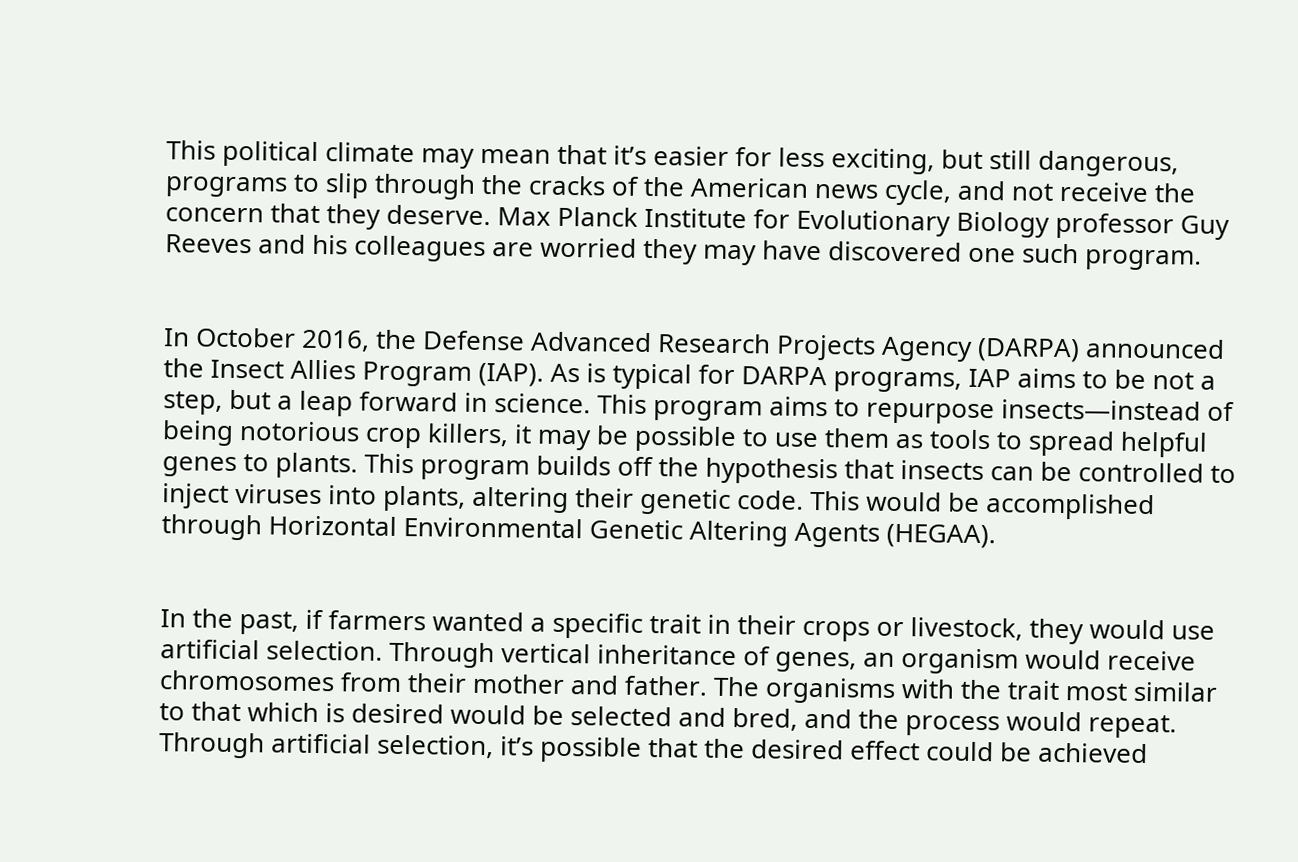This political climate may mean that it’s easier for less exciting, but still dangerous, programs to slip through the cracks of the American news cycle, and not receive the concern that they deserve. Max Planck Institute for Evolutionary Biology professor Guy Reeves and his colleagues are worried they may have discovered one such program.


In October 2016, the Defense Advanced Research Projects Agency (DARPA) announced the Insect Allies Program (IAP). As is typical for DARPA programs, IAP aims to be not a step, but a leap forward in science. This program aims to repurpose insects—instead of being notorious crop killers, it may be possible to use them as tools to spread helpful genes to plants. This program builds off the hypothesis that insects can be controlled to inject viruses into plants, altering their genetic code. This would be accomplished through Horizontal Environmental Genetic Altering Agents (HEGAA).


In the past, if farmers wanted a specific trait in their crops or livestock, they would use artificial selection. Through vertical inheritance of genes, an organism would receive chromosomes from their mother and father. The organisms with the trait most similar to that which is desired would be selected and bred, and the process would repeat. Through artificial selection, it’s possible that the desired effect could be achieved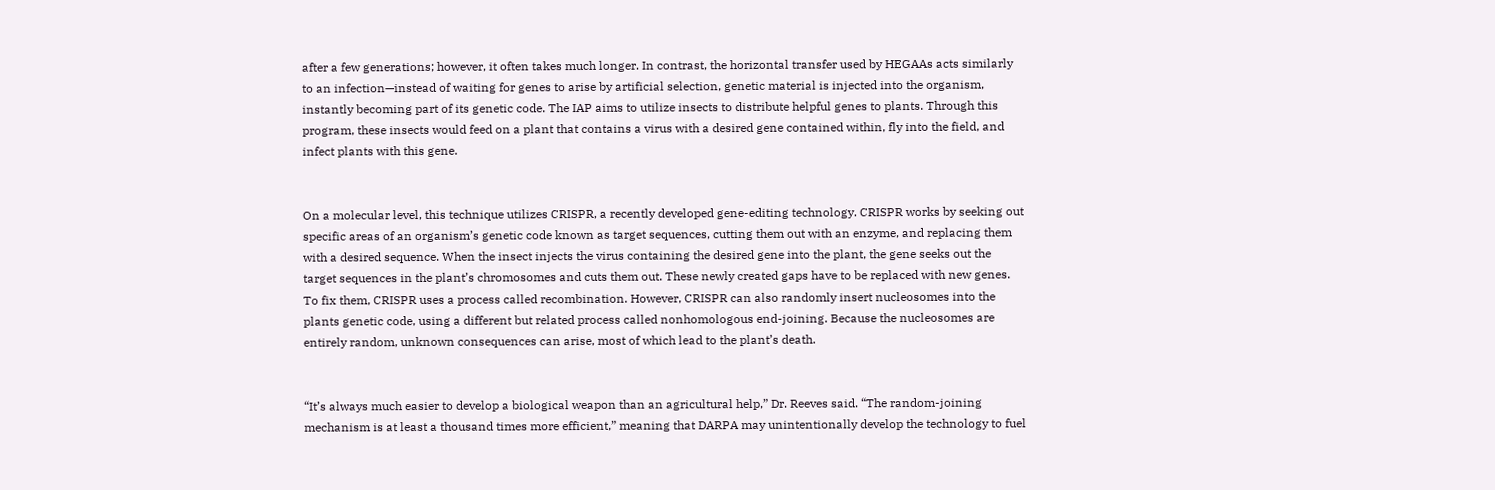after a few generations; however, it often takes much longer. In contrast, the horizontal transfer used by HEGAAs acts similarly to an infection—instead of waiting for genes to arise by artificial selection, genetic material is injected into the organism, instantly becoming part of its genetic code. The IAP aims to utilize insects to distribute helpful genes to plants. Through this program, these insects would feed on a plant that contains a virus with a desired gene contained within, fly into the field, and infect plants with this gene.


On a molecular level, this technique utilizes CRISPR, a recently developed gene-editing technology. CRISPR works by seeking out specific areas of an organism’s genetic code known as target sequences, cutting them out with an enzyme, and replacing them with a desired sequence. When the insect injects the virus containing the desired gene into the plant, the gene seeks out the target sequences in the plant’s chromosomes and cuts them out. These newly created gaps have to be replaced with new genes. To fix them, CRISPR uses a process called recombination. However, CRISPR can also randomly insert nucleosomes into the plants genetic code, using a different but related process called nonhomologous end-joining. Because the nucleosomes are entirely random, unknown consequences can arise, most of which lead to the plant’s death.


“It’s always much easier to develop a biological weapon than an agricultural help,” Dr. Reeves said. “The random-joining mechanism is at least a thousand times more efficient,” meaning that DARPA may unintentionally develop the technology to fuel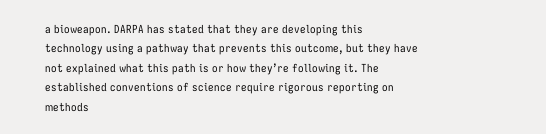a bioweapon. DARPA has stated that they are developing this technology using a pathway that prevents this outcome, but they have not explained what this path is or how they’re following it. The established conventions of science require rigorous reporting on methods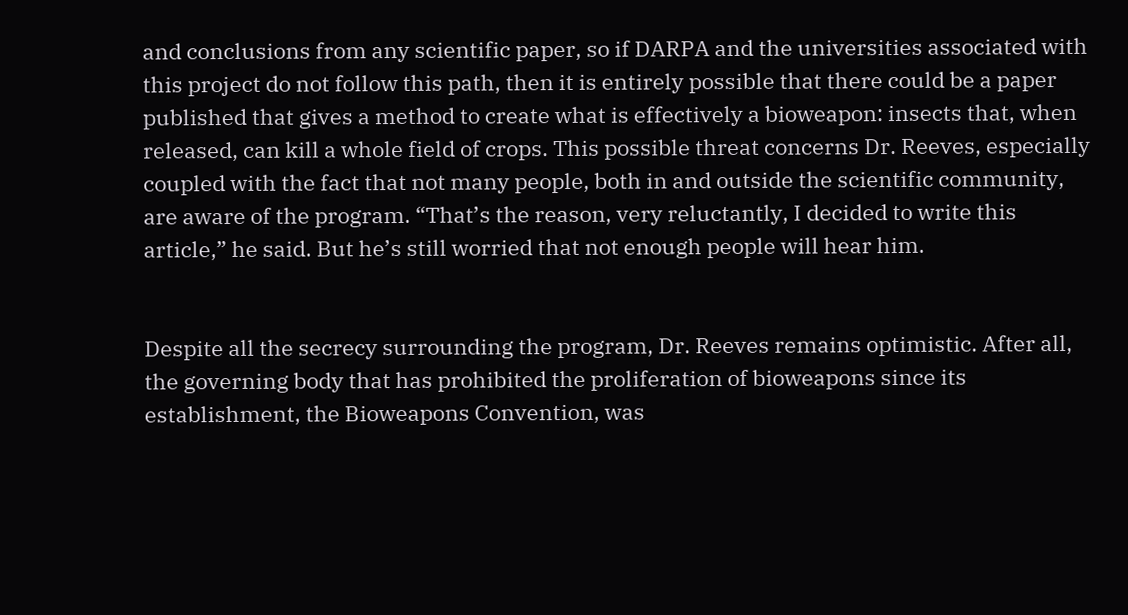and conclusions from any scientific paper, so if DARPA and the universities associated with this project do not follow this path, then it is entirely possible that there could be a paper published that gives a method to create what is effectively a bioweapon: insects that, when released, can kill a whole field of crops. This possible threat concerns Dr. Reeves, especially coupled with the fact that not many people, both in and outside the scientific community, are aware of the program. “That’s the reason, very reluctantly, I decided to write this article,” he said. But he’s still worried that not enough people will hear him.


Despite all the secrecy surrounding the program, Dr. Reeves remains optimistic. After all, the governing body that has prohibited the proliferation of bioweapons since its establishment, the Bioweapons Convention, was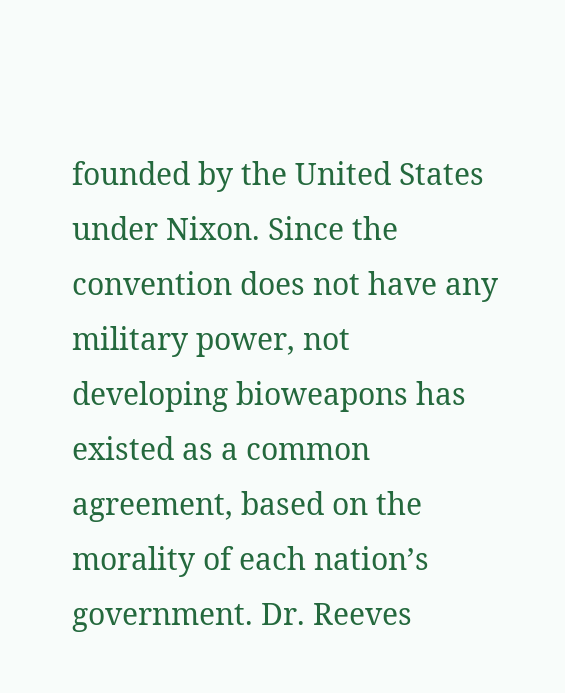founded by the United States under Nixon. Since the convention does not have any military power, not developing bioweapons has existed as a common agreement, based on the morality of each nation’s government. Dr. Reeves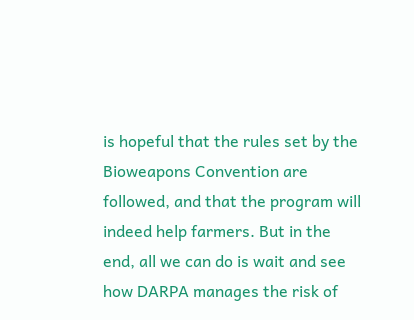is hopeful that the rules set by the Bioweapons Convention are followed, and that the program will indeed help farmers. But in the end, all we can do is wait and see how DARPA manages the risk of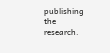publishing the research.